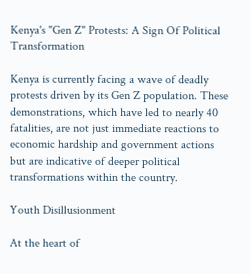Kenya's "Gen Z" Protests: A Sign Of Political Transformation

Kenya is currently facing a wave of deadly protests driven by its Gen Z population. These demonstrations, which have led to nearly 40 fatalities, are not just immediate reactions to economic hardship and government actions but are indicative of deeper political transformations within the country.

Youth Disillusionment

At the heart of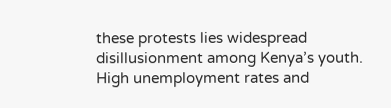these protests lies widespread disillusionment among Kenya’s youth. High unemployment rates and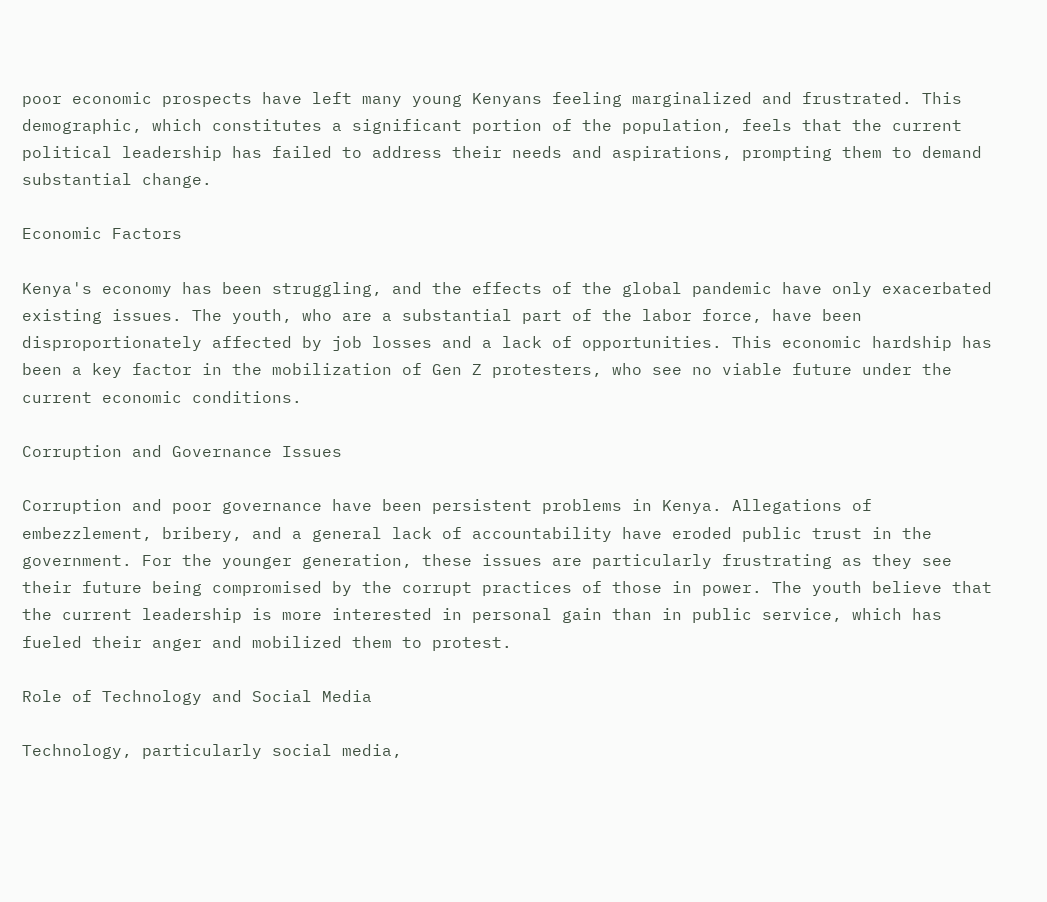poor economic prospects have left many young Kenyans feeling marginalized and frustrated. This demographic, which constitutes a significant portion of the population, feels that the current political leadership has failed to address their needs and aspirations, prompting them to demand substantial change.

Economic Factors

Kenya's economy has been struggling, and the effects of the global pandemic have only exacerbated existing issues. The youth, who are a substantial part of the labor force, have been disproportionately affected by job losses and a lack of opportunities. This economic hardship has been a key factor in the mobilization of Gen Z protesters, who see no viable future under the current economic conditions.

Corruption and Governance Issues

Corruption and poor governance have been persistent problems in Kenya. Allegations of embezzlement, bribery, and a general lack of accountability have eroded public trust in the government. For the younger generation, these issues are particularly frustrating as they see their future being compromised by the corrupt practices of those in power. The youth believe that the current leadership is more interested in personal gain than in public service, which has fueled their anger and mobilized them to protest.

Role of Technology and Social Media

Technology, particularly social media,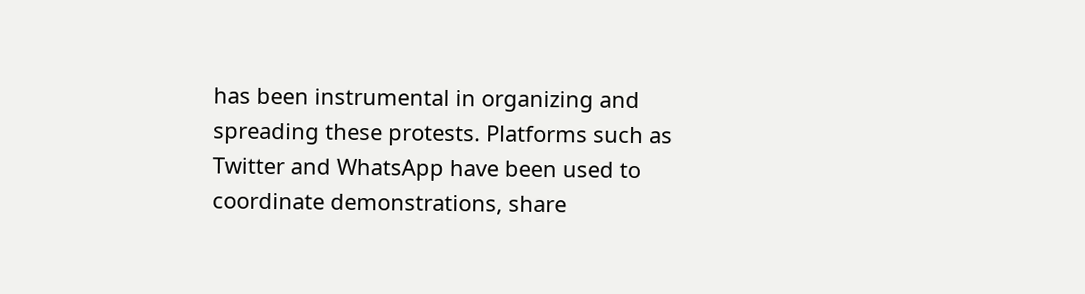has been instrumental in organizing and spreading these protests. Platforms such as Twitter and WhatsApp have been used to coordinate demonstrations, share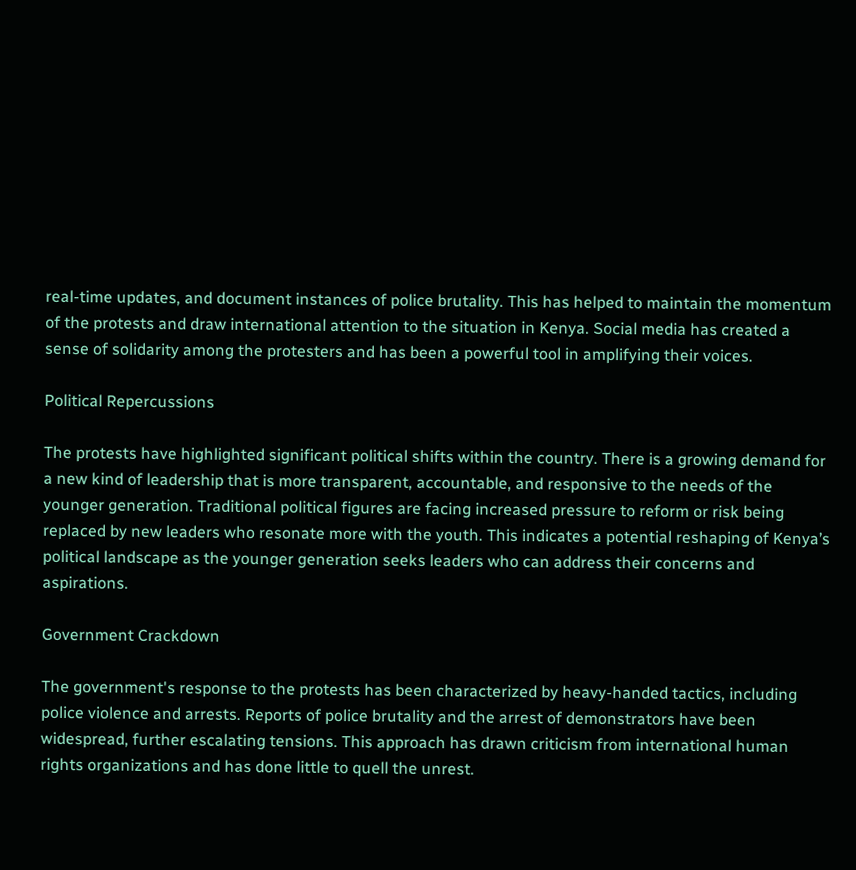real-time updates, and document instances of police brutality. This has helped to maintain the momentum of the protests and draw international attention to the situation in Kenya. Social media has created a sense of solidarity among the protesters and has been a powerful tool in amplifying their voices.

Political Repercussions

The protests have highlighted significant political shifts within the country. There is a growing demand for a new kind of leadership that is more transparent, accountable, and responsive to the needs of the younger generation. Traditional political figures are facing increased pressure to reform or risk being replaced by new leaders who resonate more with the youth. This indicates a potential reshaping of Kenya’s political landscape as the younger generation seeks leaders who can address their concerns and aspirations.

Government Crackdown

The government's response to the protests has been characterized by heavy-handed tactics, including police violence and arrests. Reports of police brutality and the arrest of demonstrators have been widespread, further escalating tensions. This approach has drawn criticism from international human rights organizations and has done little to quell the unrest.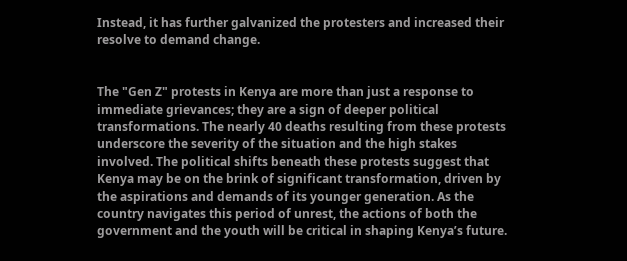Instead, it has further galvanized the protesters and increased their resolve to demand change.


The "Gen Z" protests in Kenya are more than just a response to immediate grievances; they are a sign of deeper political transformations. The nearly 40 deaths resulting from these protests underscore the severity of the situation and the high stakes involved. The political shifts beneath these protests suggest that Kenya may be on the brink of significant transformation, driven by the aspirations and demands of its younger generation. As the country navigates this period of unrest, the actions of both the government and the youth will be critical in shaping Kenya’s future.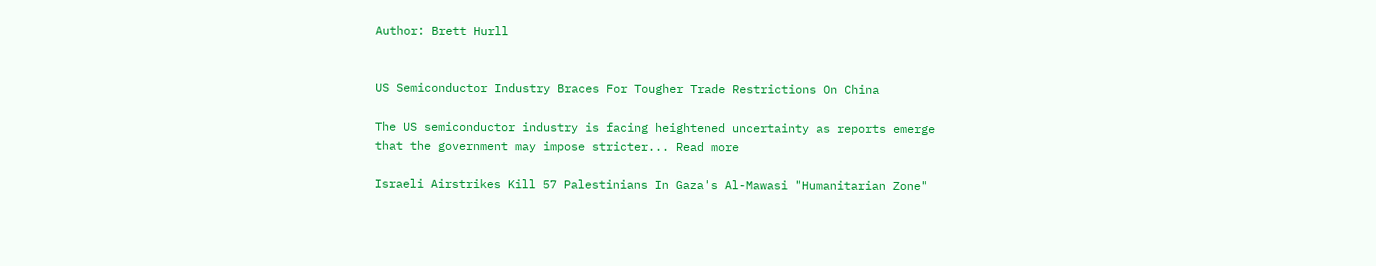Author: Brett Hurll


US Semiconductor Industry Braces For Tougher Trade Restrictions On China

The US semiconductor industry is facing heightened uncertainty as reports emerge that the government may impose stricter... Read more

Israeli Airstrikes Kill 57 Palestinians In Gaza's Al-Mawasi "Humanitarian Zone"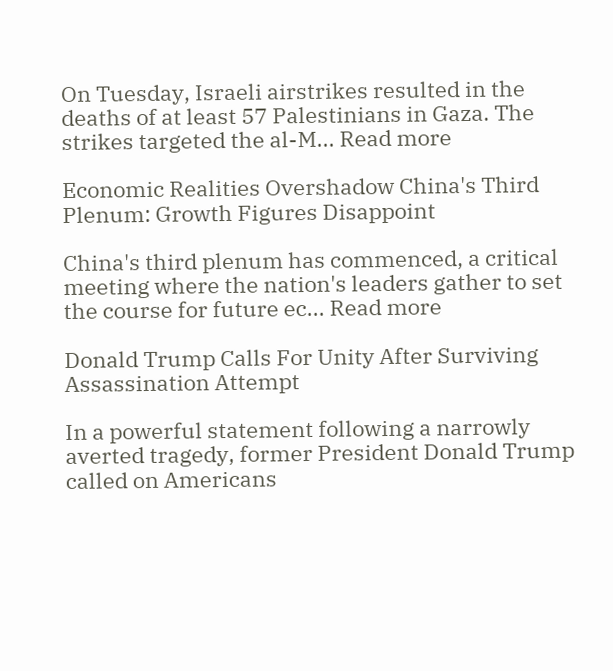On Tuesday, Israeli airstrikes resulted in the deaths of at least 57 Palestinians in Gaza. The strikes targeted the al-M... Read more

Economic Realities Overshadow China's Third Plenum: Growth Figures Disappoint

China's third plenum has commenced, a critical meeting where the nation's leaders gather to set the course for future ec... Read more

Donald Trump Calls For Unity After Surviving Assassination Attempt

In a powerful statement following a narrowly averted tragedy, former President Donald Trump called on Americans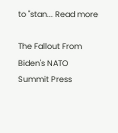to "stan... Read more

The Fallout From Biden's NATO Summit Press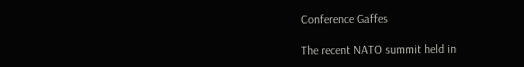Conference Gaffes

The recent NATO summit held in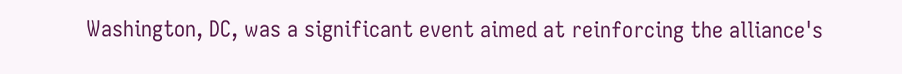Washington, DC, was a significant event aimed at reinforcing the alliance's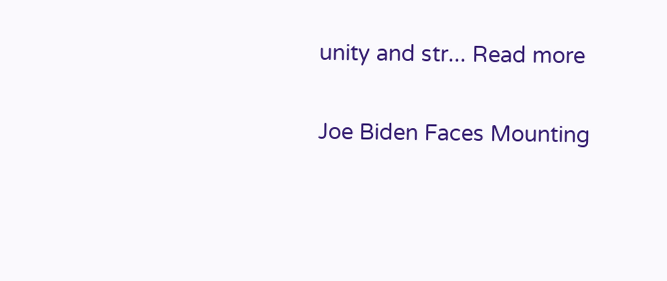unity and str... Read more

Joe Biden Faces Mounting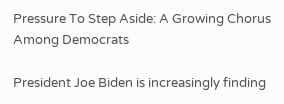Pressure To Step Aside: A Growing Chorus Among Democrats

President Joe Biden is increasingly finding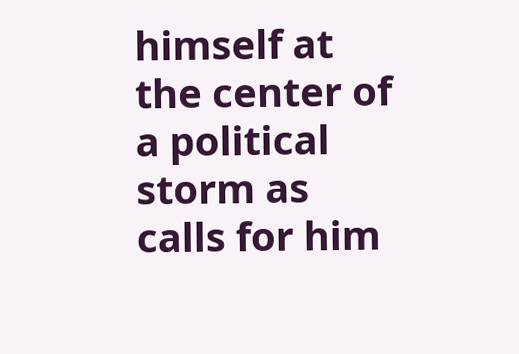himself at the center of a political storm as calls for him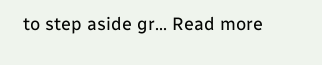to step aside gr... Read more